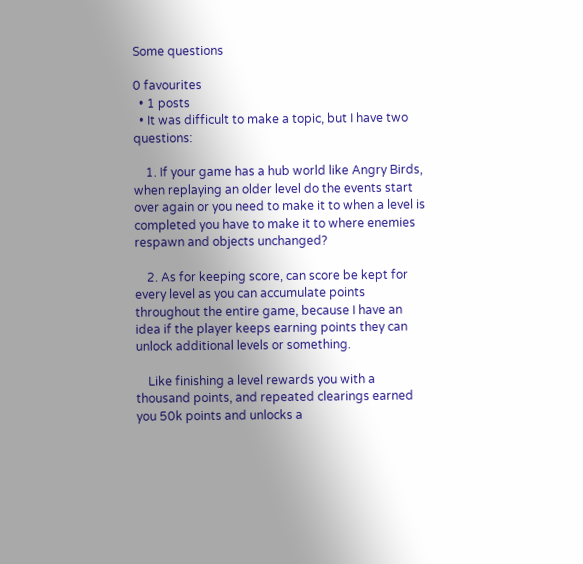Some questions

0 favourites
  • 1 posts
  • It was difficult to make a topic, but I have two questions:

    1. If your game has a hub world like Angry Birds, when replaying an older level do the events start over again or you need to make it to when a level is completed you have to make it to where enemies respawn and objects unchanged?

    2. As for keeping score, can score be kept for every level as you can accumulate points throughout the entire game, because I have an idea if the player keeps earning points they can unlock additional levels or something.

    Like finishing a level rewards you with a thousand points, and repeated clearings earned you 50k points and unlocks a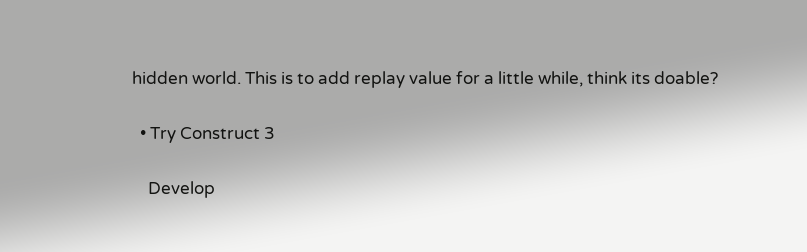hidden world. This is to add replay value for a little while, think its doable?

  • Try Construct 3

    Develop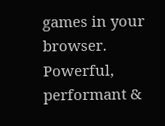games in your browser. Powerful, performant &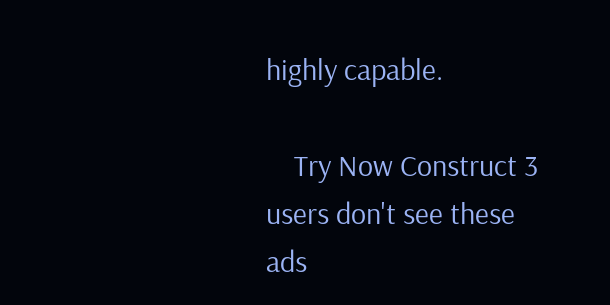highly capable.

    Try Now Construct 3 users don't see these ads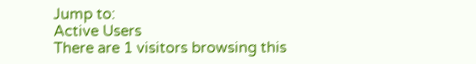Jump to:
Active Users
There are 1 visitors browsing this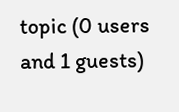topic (0 users and 1 guests)